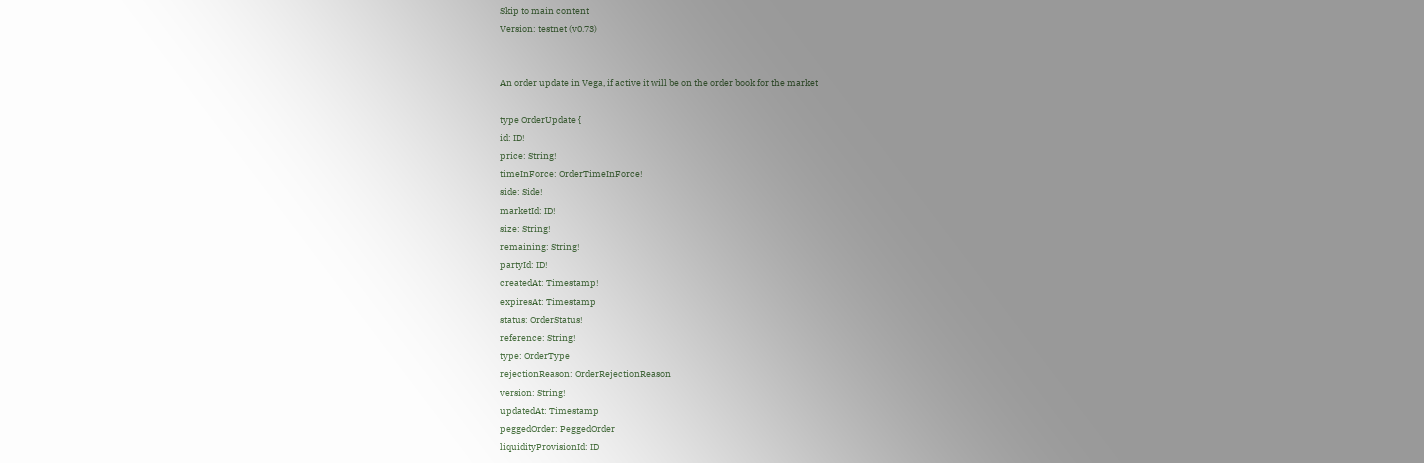Skip to main content
Version: testnet (v0.73)


An order update in Vega, if active it will be on the order book for the market

type OrderUpdate {
id: ID!
price: String!
timeInForce: OrderTimeInForce!
side: Side!
marketId: ID!
size: String!
remaining: String!
partyId: ID!
createdAt: Timestamp!
expiresAt: Timestamp
status: OrderStatus!
reference: String!
type: OrderType
rejectionReason: OrderRejectionReason
version: String!
updatedAt: Timestamp
peggedOrder: PeggedOrder
liquidityProvisionId: ID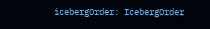icebergOrder: IcebergOrder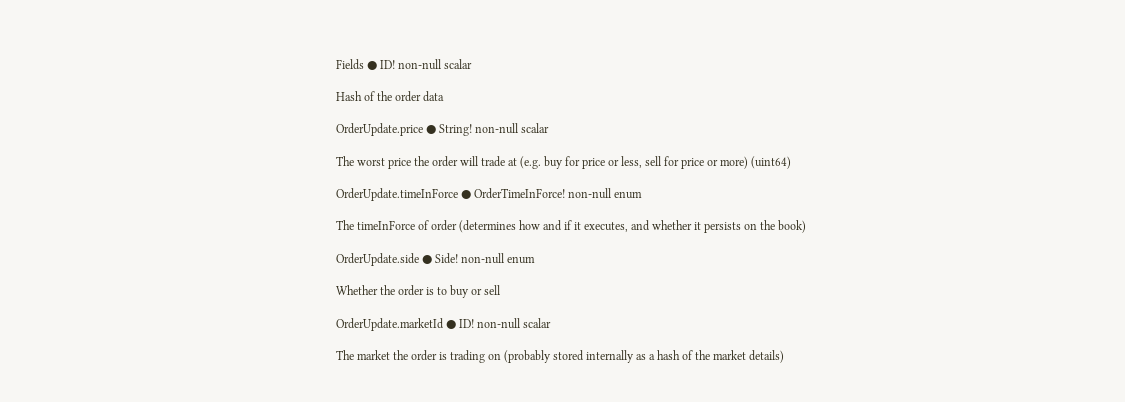Fields ● ID! non-null scalar

Hash of the order data

OrderUpdate.price ● String! non-null scalar

The worst price the order will trade at (e.g. buy for price or less, sell for price or more) (uint64)

OrderUpdate.timeInForce ● OrderTimeInForce! non-null enum

The timeInForce of order (determines how and if it executes, and whether it persists on the book)

OrderUpdate.side ● Side! non-null enum

Whether the order is to buy or sell

OrderUpdate.marketId ● ID! non-null scalar

The market the order is trading on (probably stored internally as a hash of the market details)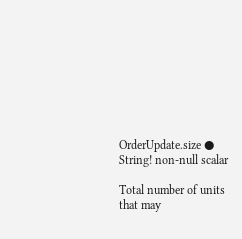OrderUpdate.size ● String! non-null scalar

Total number of units that may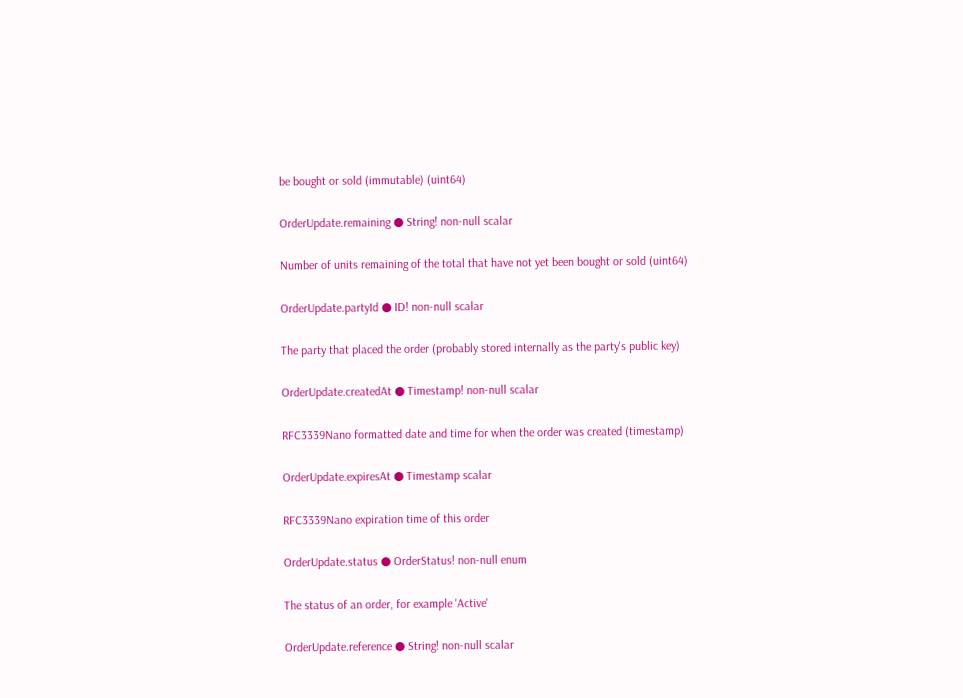be bought or sold (immutable) (uint64)

OrderUpdate.remaining ● String! non-null scalar

Number of units remaining of the total that have not yet been bought or sold (uint64)

OrderUpdate.partyId ● ID! non-null scalar

The party that placed the order (probably stored internally as the party's public key)

OrderUpdate.createdAt ● Timestamp! non-null scalar

RFC3339Nano formatted date and time for when the order was created (timestamp)

OrderUpdate.expiresAt ● Timestamp scalar

RFC3339Nano expiration time of this order

OrderUpdate.status ● OrderStatus! non-null enum

The status of an order, for example 'Active'

OrderUpdate.reference ● String! non-null scalar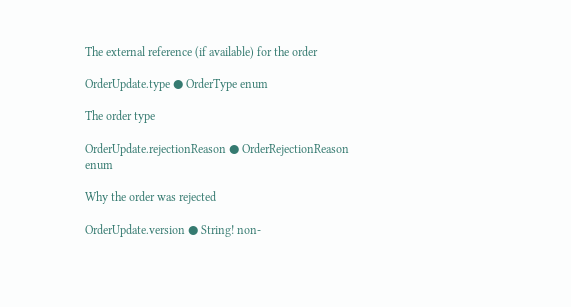The external reference (if available) for the order

OrderUpdate.type ● OrderType enum

The order type

OrderUpdate.rejectionReason ● OrderRejectionReason enum

Why the order was rejected

OrderUpdate.version ● String! non-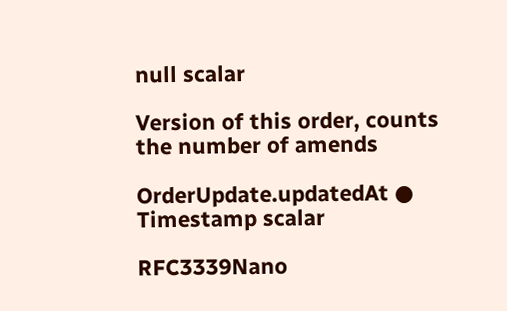null scalar

Version of this order, counts the number of amends

OrderUpdate.updatedAt ● Timestamp scalar

RFC3339Nano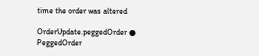time the order was altered

OrderUpdate.peggedOrder ● PeggedOrder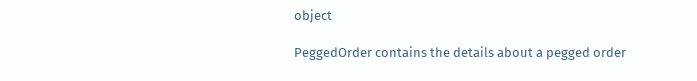object

PeggedOrder contains the details about a pegged order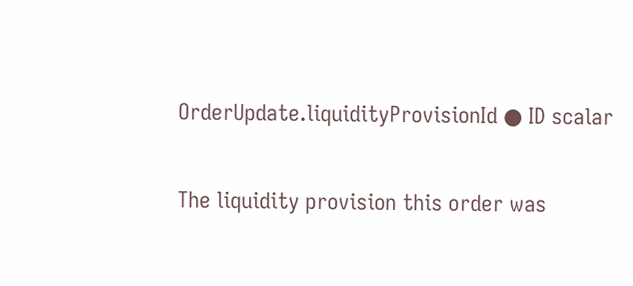OrderUpdate.liquidityProvisionId ● ID scalar

The liquidity provision this order was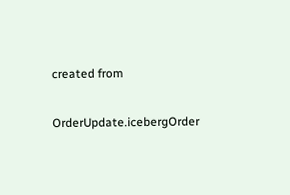created from

OrderUpdate.icebergOrder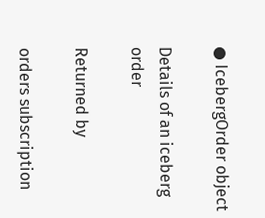● IcebergOrder object

Details of an iceberg order

Returned by

orders subscription